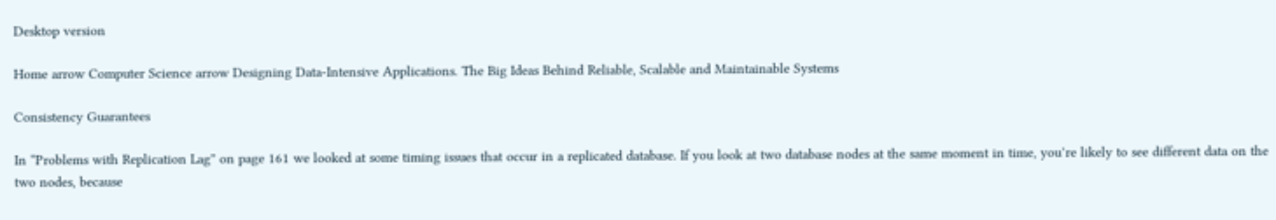Desktop version

Home arrow Computer Science arrow Designing Data-Intensive Applications. The Big Ideas Behind Reliable, Scalable and Maintainable Systems

Consistency Guarantees

In “Problems with Replication Lag” on page 161 we looked at some timing issues that occur in a replicated database. If you look at two database nodes at the same moment in time, you’re likely to see different data on the two nodes, because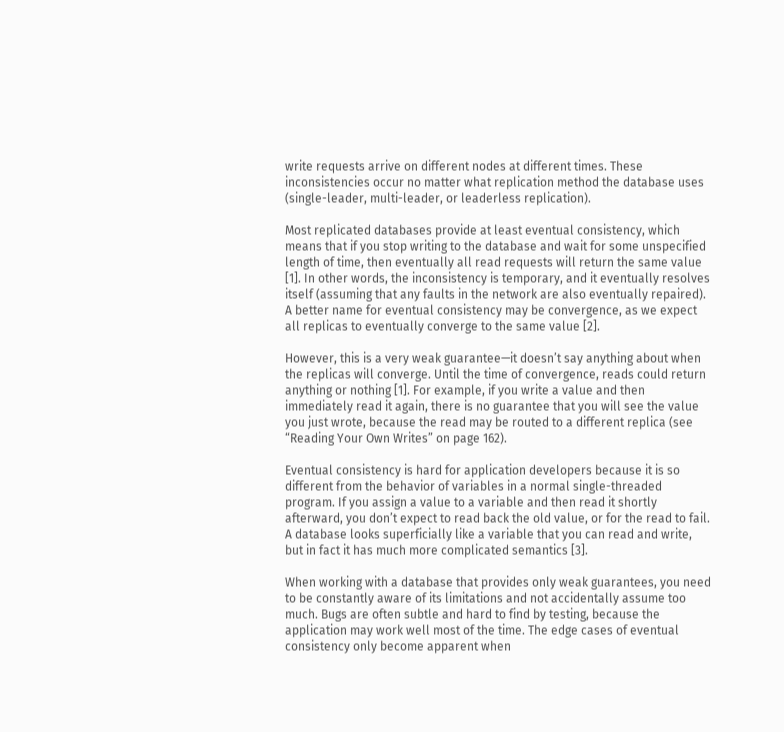write requests arrive on different nodes at different times. These inconsistencies occur no matter what replication method the database uses (single-leader, multi-leader, or leaderless replication).

Most replicated databases provide at least eventual consistency, which means that if you stop writing to the database and wait for some unspecified length of time, then eventually all read requests will return the same value [1]. In other words, the inconsistency is temporary, and it eventually resolves itself (assuming that any faults in the network are also eventually repaired). A better name for eventual consistency may be convergence, as we expect all replicas to eventually converge to the same value [2].

However, this is a very weak guarantee—it doesn’t say anything about when the replicas will converge. Until the time of convergence, reads could return anything or nothing [1]. For example, if you write a value and then immediately read it again, there is no guarantee that you will see the value you just wrote, because the read may be routed to a different replica (see “Reading Your Own Writes” on page 162).

Eventual consistency is hard for application developers because it is so different from the behavior of variables in a normal single-threaded program. If you assign a value to a variable and then read it shortly afterward, you don’t expect to read back the old value, or for the read to fail. A database looks superficially like a variable that you can read and write, but in fact it has much more complicated semantics [3].

When working with a database that provides only weak guarantees, you need to be constantly aware of its limitations and not accidentally assume too much. Bugs are often subtle and hard to find by testing, because the application may work well most of the time. The edge cases of eventual consistency only become apparent when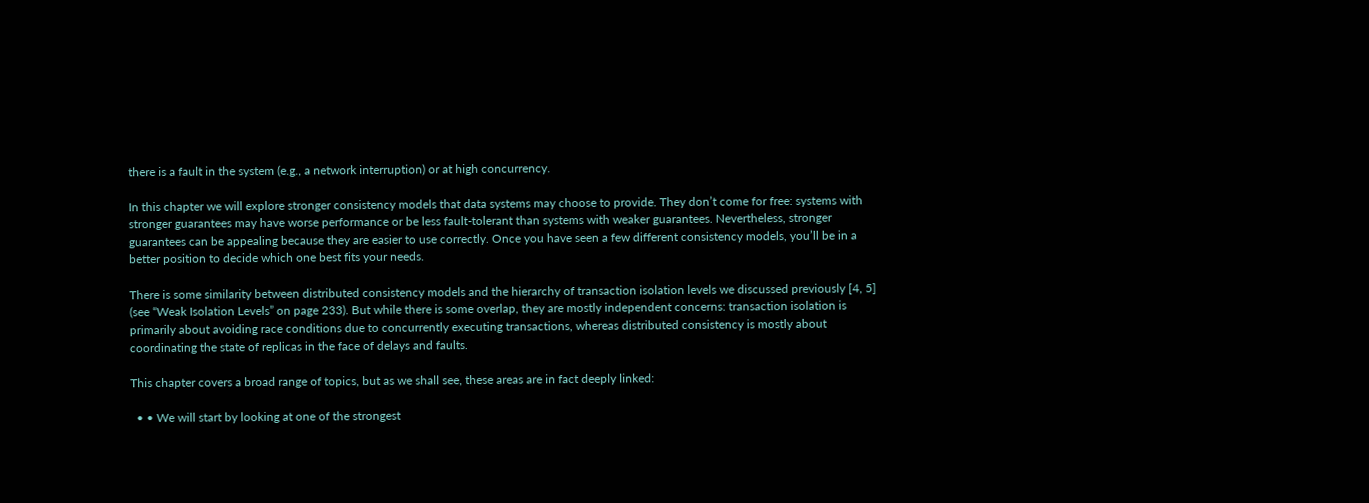there is a fault in the system (e.g., a network interruption) or at high concurrency.

In this chapter we will explore stronger consistency models that data systems may choose to provide. They don’t come for free: systems with stronger guarantees may have worse performance or be less fault-tolerant than systems with weaker guarantees. Nevertheless, stronger guarantees can be appealing because they are easier to use correctly. Once you have seen a few different consistency models, you’ll be in a better position to decide which one best fits your needs.

There is some similarity between distributed consistency models and the hierarchy of transaction isolation levels we discussed previously [4, 5] (see “Weak Isolation Levels” on page 233). But while there is some overlap, they are mostly independent concerns: transaction isolation is primarily about avoiding race conditions due to concurrently executing transactions, whereas distributed consistency is mostly about coordinating the state of replicas in the face of delays and faults.

This chapter covers a broad range of topics, but as we shall see, these areas are in fact deeply linked:

  • • We will start by looking at one of the strongest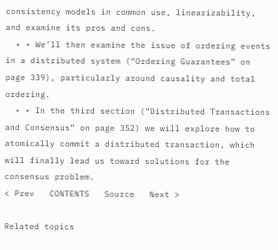consistency models in common use, linearizability, and examine its pros and cons.
  • • We’ll then examine the issue of ordering events in a distributed system (“Ordering Guarantees” on page 339), particularly around causality and total ordering.
  • • In the third section (“Distributed Transactions and Consensus” on page 352) we will explore how to atomically commit a distributed transaction, which will finally lead us toward solutions for the consensus problem.
< Prev   CONTENTS   Source   Next >

Related topics